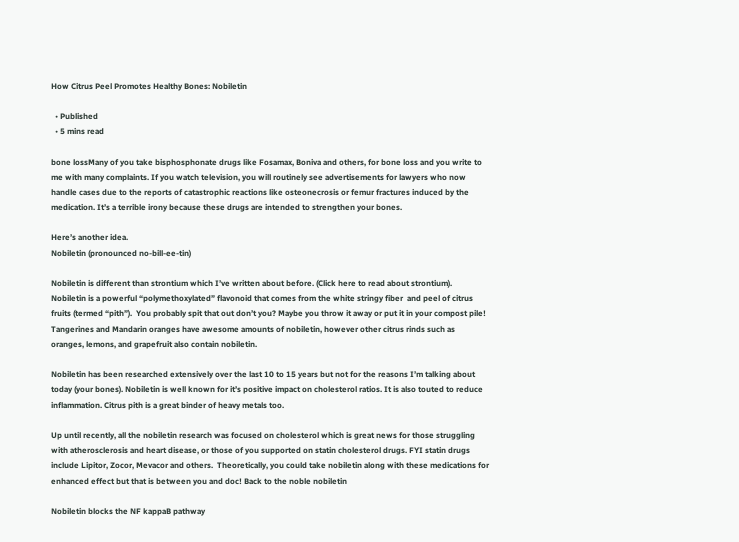How Citrus Peel Promotes Healthy Bones: Nobiletin

  • Published
  • 5 mins read

bone lossMany of you take bisphosphonate drugs like Fosamax, Boniva and others, for bone loss and you write to me with many complaints. If you watch television, you will routinely see advertisements for lawyers who now handle cases due to the reports of catastrophic reactions like osteonecrosis or femur fractures induced by the medication. It’s a terrible irony because these drugs are intended to strengthen your bones.

Here’s another idea.
Nobiletin (pronounced no-bill-ee-tin)

Nobiletin is different than strontium which I’ve written about before. (Click here to read about strontium).  Nobiletin is a powerful “polymethoxylated” flavonoid that comes from the white stringy fiber  and peel of citrus fruits (termed “pith”).  You probably spit that out don’t you? Maybe you throw it away or put it in your compost pile! Tangerines and Mandarin oranges have awesome amounts of nobiletin, however other citrus rinds such as oranges, lemons, and grapefruit also contain nobiletin.

Nobiletin has been researched extensively over the last 10 to 15 years but not for the reasons I’m talking about today (your bones). Nobiletin is well known for it’s positive impact on cholesterol ratios. It is also touted to reduce inflammation. Citrus pith is a great binder of heavy metals too.

Up until recently, all the nobiletin research was focused on cholesterol which is great news for those struggling with atherosclerosis and heart disease, or those of you supported on statin cholesterol drugs. FYI statin drugs include Lipitor, Zocor, Mevacor and others.  Theoretically, you could take nobiletin along with these medications for enhanced effect but that is between you and doc! Back to the noble nobiletin

Nobiletin blocks the NF kappaB pathway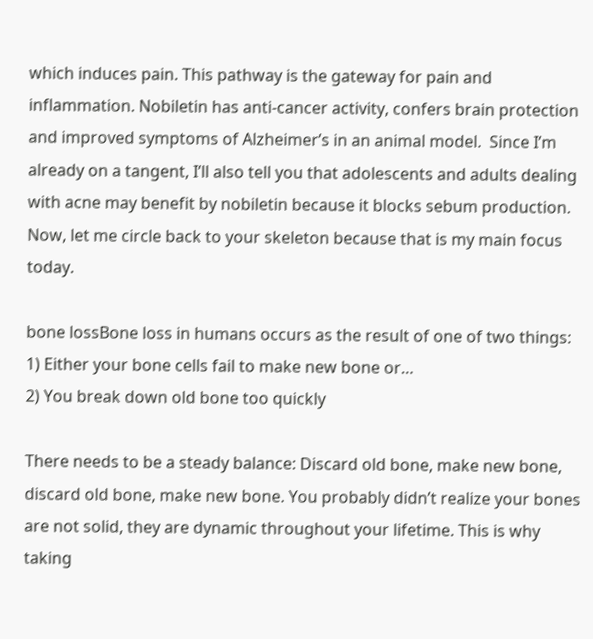which induces pain. This pathway is the gateway for pain and inflammation. Nobiletin has anti-cancer activity, confers brain protection and improved symptoms of Alzheimer’s in an animal model.  Since I’m already on a tangent, I’ll also tell you that adolescents and adults dealing with acne may benefit by nobiletin because it blocks sebum production. Now, let me circle back to your skeleton because that is my main focus today.

bone lossBone loss in humans occurs as the result of one of two things:
1) Either your bone cells fail to make new bone or…
2) You break down old bone too quickly

There needs to be a steady balance: Discard old bone, make new bone, discard old bone, make new bone. You probably didn’t realize your bones are not solid, they are dynamic throughout your lifetime. This is why taking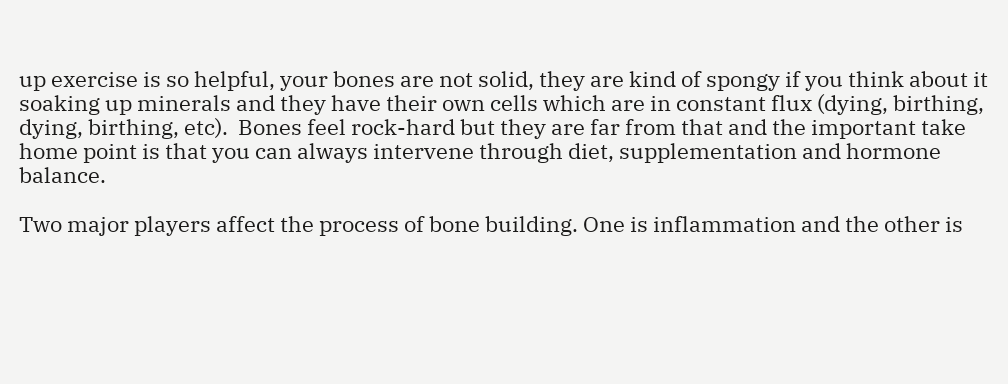up exercise is so helpful, your bones are not solid, they are kind of spongy if you think about it soaking up minerals and they have their own cells which are in constant flux (dying, birthing, dying, birthing, etc).  Bones feel rock-hard but they are far from that and the important take home point is that you can always intervene through diet, supplementation and hormone balance.

Two major players affect the process of bone building. One is inflammation and the other is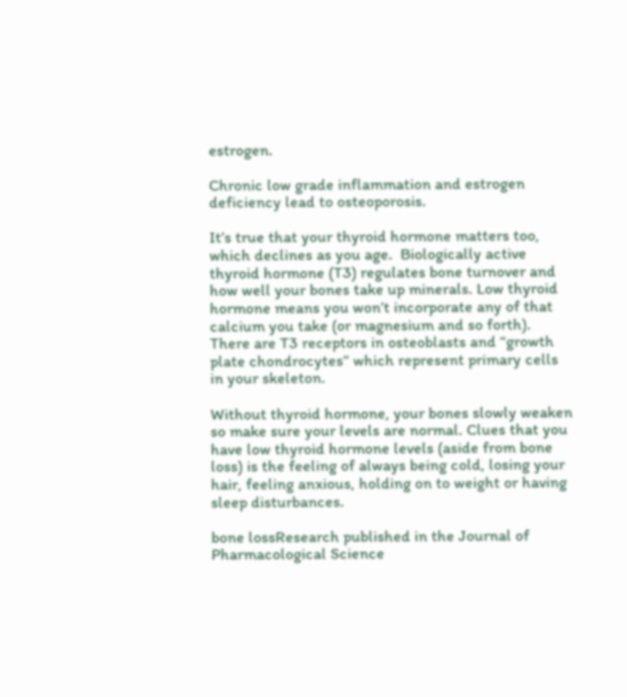estrogen.

Chronic low grade inflammation and estrogen deficiency lead to osteoporosis.

It’s true that your thyroid hormone matters too, which declines as you age.  Biologically active thyroid hormone (T3) regulates bone turnover and how well your bones take up minerals. Low thyroid hormone means you won’t incorporate any of that calcium you take (or magnesium and so forth). There are T3 receptors in osteoblasts and “growth plate chondrocytes” which represent primary cells in your skeleton.

Without thyroid hormone, your bones slowly weaken so make sure your levels are normal. Clues that you have low thyroid hormone levels (aside from bone loss) is the feeling of always being cold, losing your hair, feeling anxious, holding on to weight or having sleep disturbances.

bone lossResearch published in the Journal of Pharmacological Science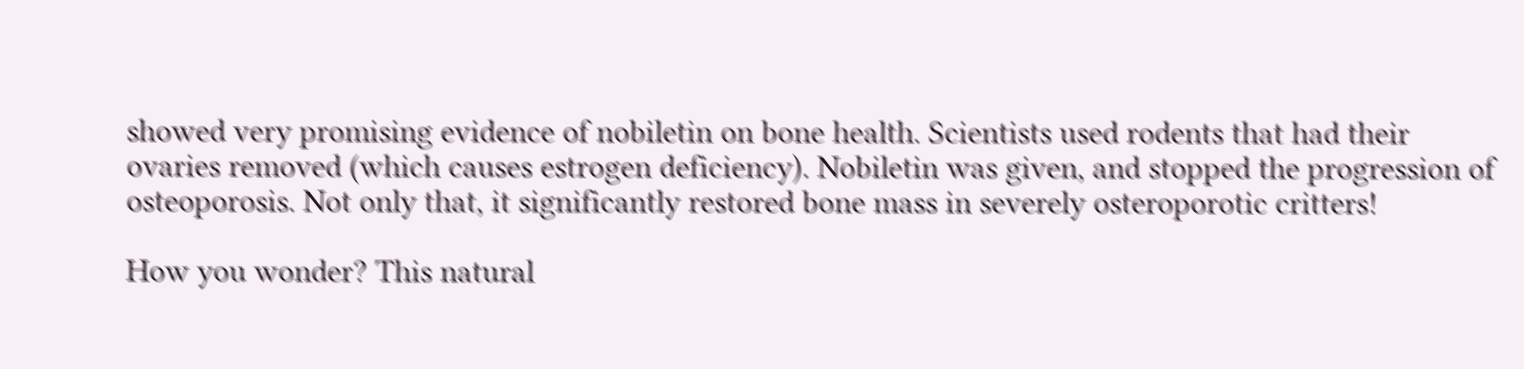showed very promising evidence of nobiletin on bone health. Scientists used rodents that had their ovaries removed (which causes estrogen deficiency). Nobiletin was given, and stopped the progression of osteoporosis. Not only that, it significantly restored bone mass in severely osteroporotic critters!

How you wonder? This natural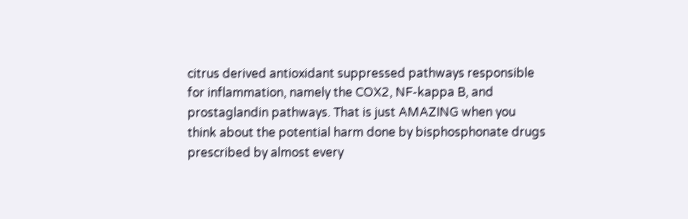citrus derived antioxidant suppressed pathways responsible for inflammation, namely the COX2, NF-kappa B, and prostaglandin pathways. That is just AMAZING when you think about the potential harm done by bisphosphonate drugs prescribed by almost every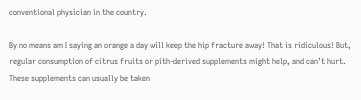conventional physician in the country.

By no means am I saying an orange a day will keep the hip fracture away! That is ridiculous! But, regular consumption of citrus fruits or pith-derived supplements might help, and can’t hurt. These supplements can usually be taken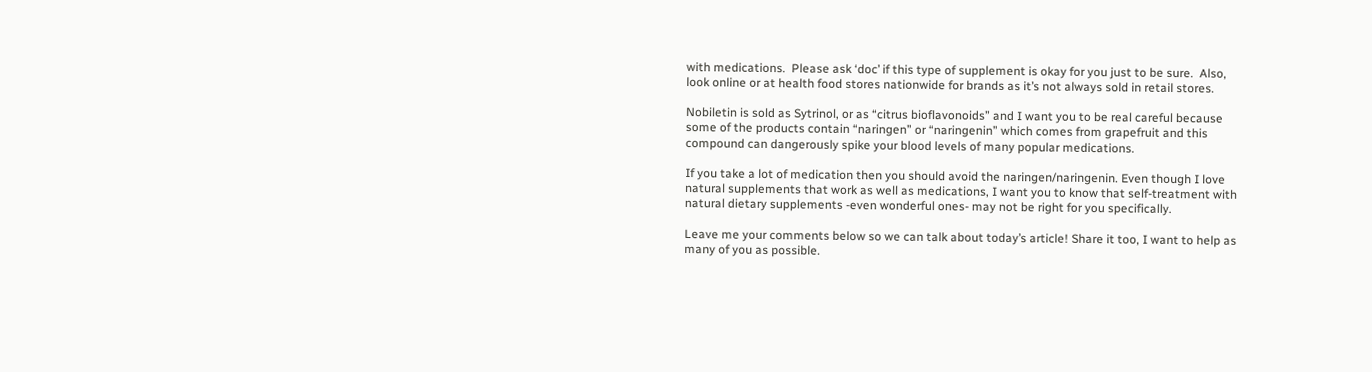with medications.  Please ask ‘doc’ if this type of supplement is okay for you just to be sure.  Also, look online or at health food stores nationwide for brands as it’s not always sold in retail stores.

Nobiletin is sold as Sytrinol, or as “citrus bioflavonoids” and I want you to be real careful because some of the products contain “naringen” or “naringenin” which comes from grapefruit and this compound can dangerously spike your blood levels of many popular medications.

If you take a lot of medication then you should avoid the naringen/naringenin. Even though I love natural supplements that work as well as medications, I want you to know that self-treatment with natural dietary supplements -even wonderful ones- may not be right for you specifically.

Leave me your comments below so we can talk about today’s article! Share it too, I want to help as many of you as possible.